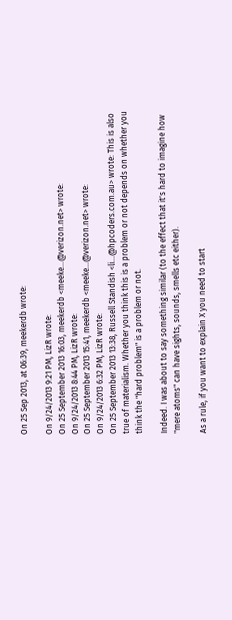On 25 Sep 2013, at 06:39, meekerdb wrote:

On 9/24/2013 9:21 PM, LizR wrote:
On 25 September 2013 16:03, meekerdb <meeke...@verizon.net> wrote:
On 9/24/2013 8:44 PM, LizR wrote:
On 25 September 2013 15:41, meekerdb <meeke...@verizon.net> wrote:
On 9/24/2013 6:32 PM, LizR wrote:
On 25 September 2013 13:38, Russell Standish <li...@hpcoders.com.au> wrote: This is also true of materialism. Whether you think this is a problem or not depends on whether you think the "hard problem" is a problem or not.

Indeed. I was about to say something similar (to the effect that it's hard to imagine how "mere atoms" can have sights, sounds, smells etc either).

As a rule, if you want to explain X you need to start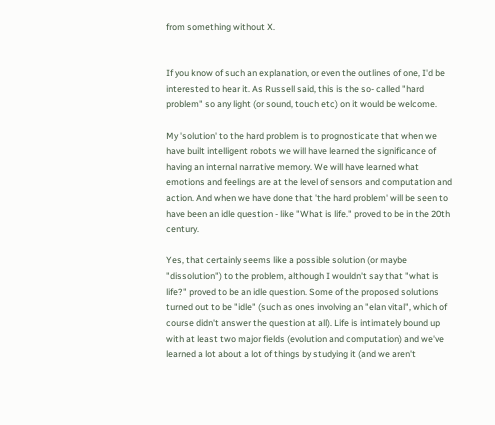from something without X.


If you know of such an explanation, or even the outlines of one, I'd be interested to hear it. As Russell said, this is the so- called "hard problem" so any light (or sound, touch etc) on it would be welcome.

My 'solution' to the hard problem is to prognosticate that when we have built intelligent robots we will have learned the significance of having an internal narrative memory. We will have learned what emotions and feelings are at the level of sensors and computation and action. And when we have done that 'the hard problem' will be seen to have been an idle question - like "What is life." proved to be in the 20th century.

Yes, that certainly seems like a possible solution (or maybe "dissolution") to the problem, although I wouldn't say that "what is life?" proved to be an idle question. Some of the proposed solutions turned out to be "idle" (such as ones involving an "elan vital", which of course didn't answer the question at all). Life is intimately bound up with at least two major fields (evolution and computation) and we've learned a lot about a lot of things by studying it (and we aren't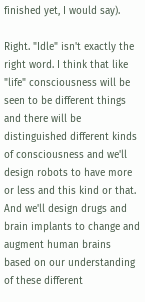finished yet, I would say).

Right. "Idle" isn't exactly the right word. I think that like "life" consciousness will be seen to be different things and there will be distinguished different kinds of consciousness and we'll design robots to have more or less and this kind or that. And we'll design drugs and brain implants to change and augment human brains based on our understanding of these different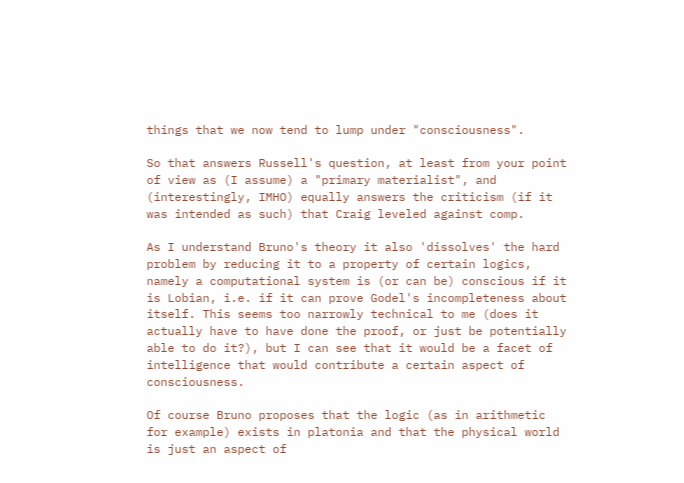things that we now tend to lump under "consciousness".

So that answers Russell's question, at least from your point of view as (I assume) a "primary materialist", and (interestingly, IMHO) equally answers the criticism (if it was intended as such) that Craig leveled against comp.

As I understand Bruno's theory it also 'dissolves' the hard problem by reducing it to a property of certain logics, namely a computational system is (or can be) conscious if it is Lobian, i.e. if it can prove Godel's incompleteness about itself. This seems too narrowly technical to me (does it actually have to have done the proof, or just be potentially able to do it?), but I can see that it would be a facet of intelligence that would contribute a certain aspect of consciousness.

Of course Bruno proposes that the logic (as in arithmetic for example) exists in platonia and that the physical world is just an aspect of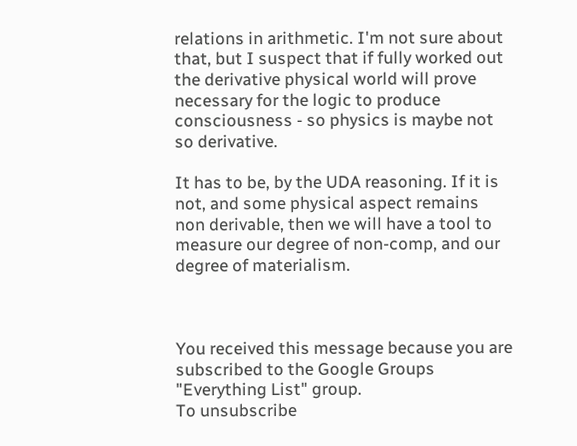relations in arithmetic. I'm not sure about that, but I suspect that if fully worked out the derivative physical world will prove necessary for the logic to produce consciousness - so physics is maybe not so derivative.

It has to be, by the UDA reasoning. If it is not, and some physical aspect remains non derivable, then we will have a tool to measure our degree of non-comp, and our degree of materialism.



You received this message because you are subscribed to the Google Groups
"Everything List" group.
To unsubscribe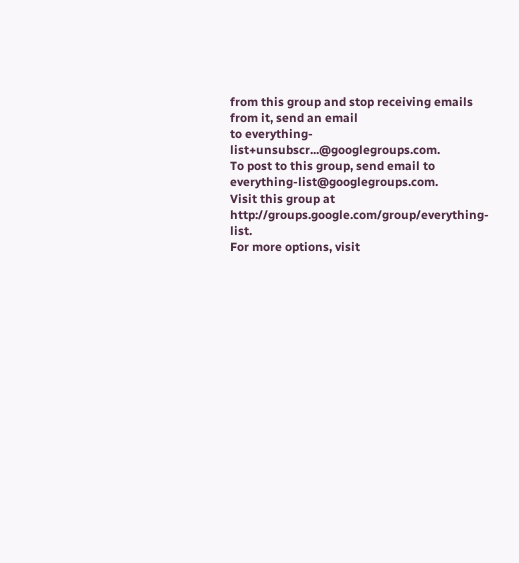from this group and stop receiving emails from it, send an email
to everything-list+unsubscr...@googlegroups.com.
To post to this group, send email to everything-list@googlegroups.com.
Visit this group at http://groups.google.com/group/everything-list.
For more options, visit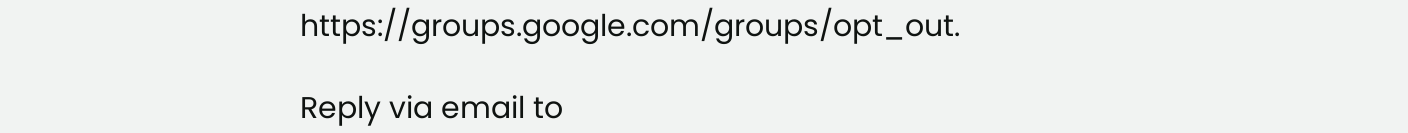https://groups.google.com/groups/opt_out.

Reply via email to